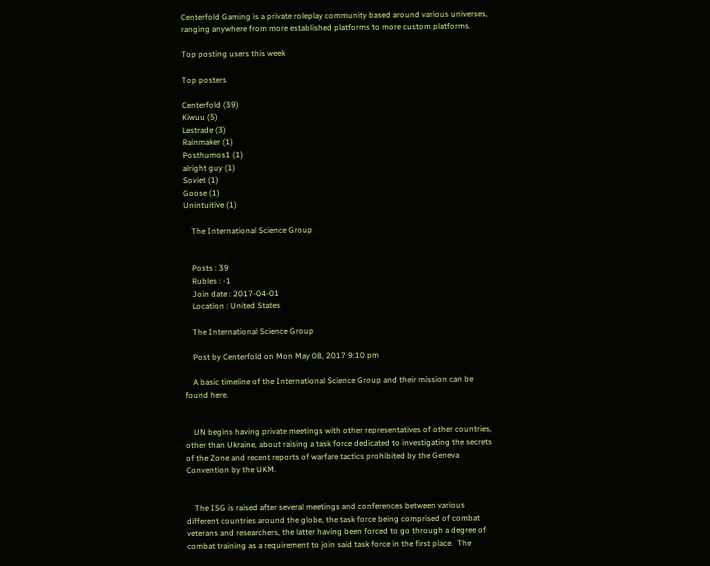Centerfold Gaming is a private roleplay community based around various universes, ranging anywhere from more established platforms to more custom platforms.

Top posting users this week

Top posters

Centerfold (39)
Kiwuu (5)
Lestrade (3)
Rainmaker (1)
Posthumos1 (1)
alright guy (1)
Soviet (1)
Goose (1)
Unintuitive (1)

    The International Science Group


    Posts : 39
    Rubles : -1
    Join date : 2017-04-01
    Location : United States

    The International Science Group

    Post by Centerfold on Mon May 08, 2017 9:10 pm

    A basic timeline of the International Science Group and their mission can be found here.


    UN begins having private meetings with other representatives of other countries, other than Ukraine, about raising a task force dedicated to investigating the secrets of the Zone and recent reports of warfare tactics prohibited by the Geneva Convention by the UKM.


    The ISG is raised after several meetings and conferences between various different countries around the globe, the task force being comprised of combat veterans and researchers, the latter having been forced to go through a degree of combat training as a requirement to join said task force in the first place.  The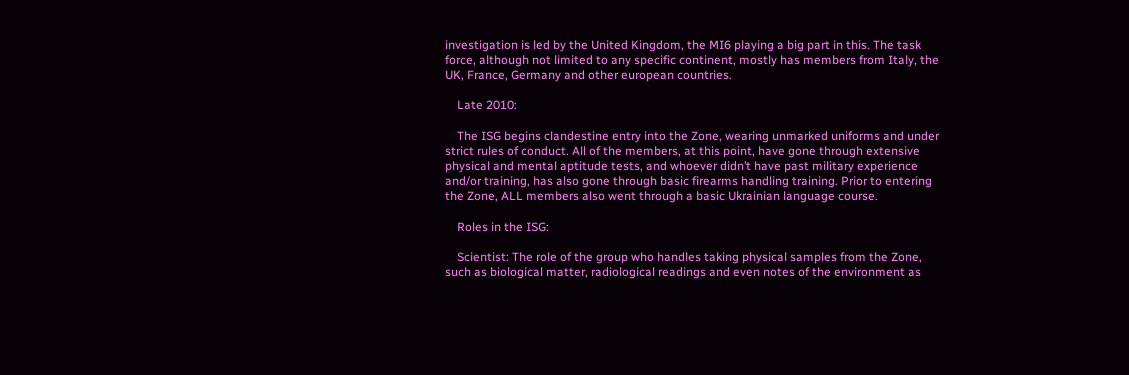investigation is led by the United Kingdom, the MI6 playing a big part in this. The task force, although not limited to any specific continent, mostly has members from Italy, the UK, France, Germany and other european countries.

    Late 2010:

    The ISG begins clandestine entry into the Zone, wearing unmarked uniforms and under strict rules of conduct. All of the members, at this point, have gone through extensive physical and mental aptitude tests, and whoever didn’t have past military experience and/or training, has also gone through basic firearms handling training. Prior to entering the Zone, ALL members also went through a basic Ukrainian language course.

    Roles in the ISG:

    Scientist: The role of the group who handles taking physical samples from the Zone, such as biological matter, radiological readings and even notes of the environment as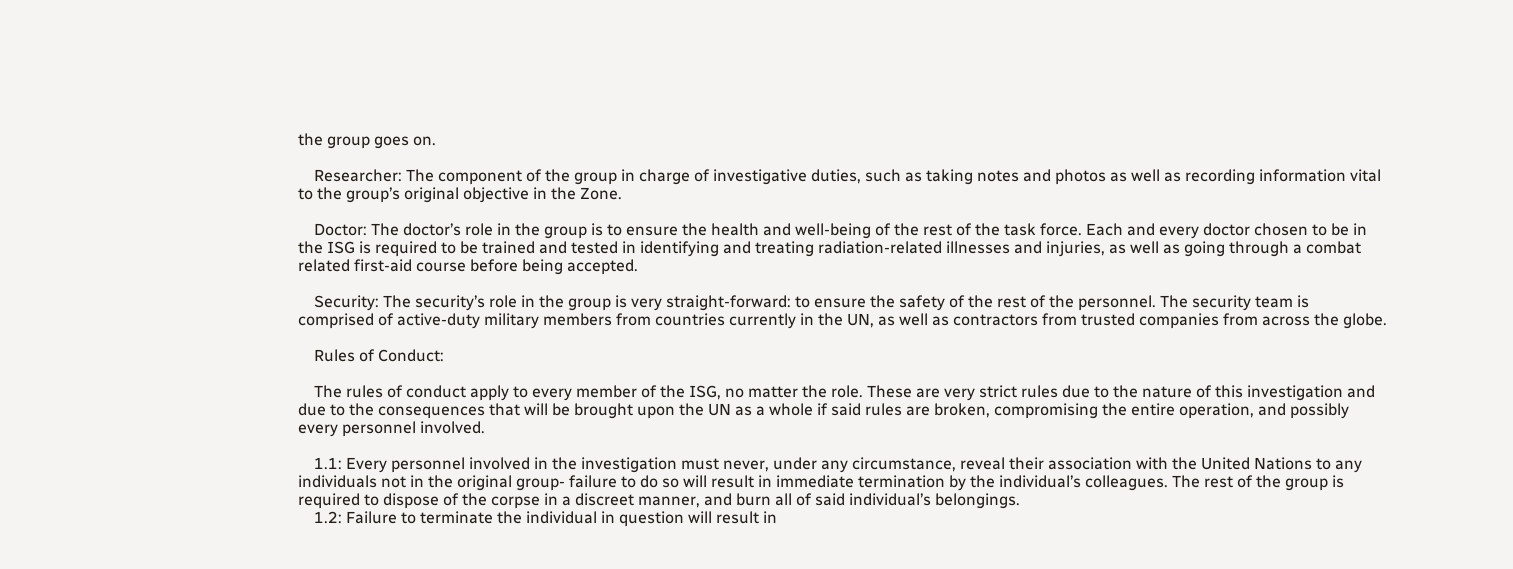the group goes on.

    Researcher: The component of the group in charge of investigative duties, such as taking notes and photos as well as recording information vital to the group’s original objective in the Zone.

    Doctor: The doctor’s role in the group is to ensure the health and well-being of the rest of the task force. Each and every doctor chosen to be in the ISG is required to be trained and tested in identifying and treating radiation-related illnesses and injuries, as well as going through a combat related first-aid course before being accepted.

    Security: The security’s role in the group is very straight-forward: to ensure the safety of the rest of the personnel. The security team is comprised of active-duty military members from countries currently in the UN, as well as contractors from trusted companies from across the globe.

    Rules of Conduct:

    The rules of conduct apply to every member of the ISG, no matter the role. These are very strict rules due to the nature of this investigation and due to the consequences that will be brought upon the UN as a whole if said rules are broken, compromising the entire operation, and possibly every personnel involved.

    1.1: Every personnel involved in the investigation must never, under any circumstance, reveal their association with the United Nations to any individuals not in the original group- failure to do so will result in immediate termination by the individual’s colleagues. The rest of the group is required to dispose of the corpse in a discreet manner, and burn all of said individual’s belongings.
    1.2: Failure to terminate the individual in question will result in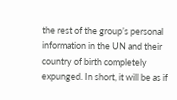the rest of the group’s personal information in the UN and their country of birth completely expunged. In short, it will be as if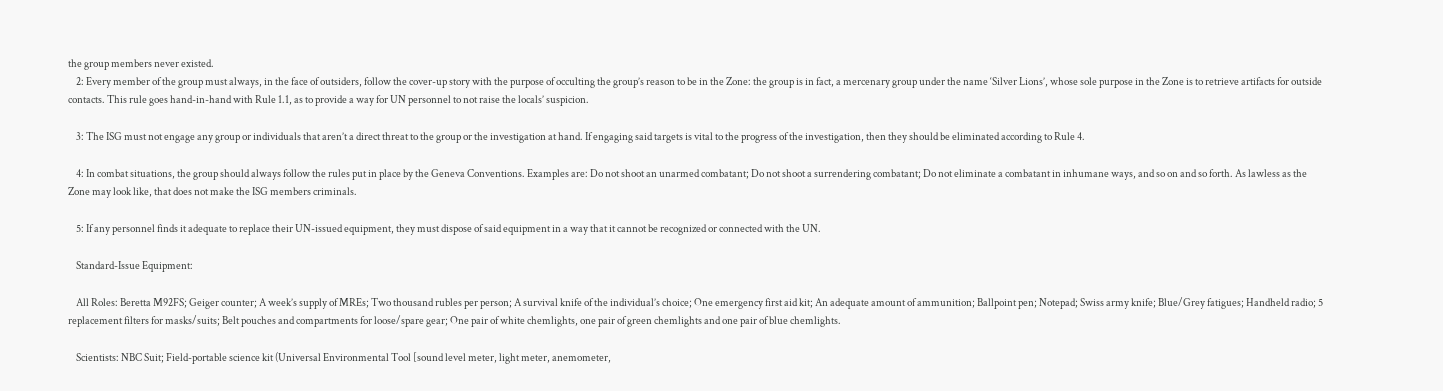the group members never existed.
    2: Every member of the group must always, in the face of outsiders, follow the cover-up story with the purpose of occulting the group’s reason to be in the Zone: the group is in fact, a mercenary group under the name ‘Silver Lions’, whose sole purpose in the Zone is to retrieve artifacts for outside contacts. This rule goes hand-in-hand with Rule 1.1, as to provide a way for UN personnel to not raise the locals’ suspicion.

    3: The ISG must not engage any group or individuals that aren’t a direct threat to the group or the investigation at hand. If engaging said targets is vital to the progress of the investigation, then they should be eliminated according to Rule 4.

    4: In combat situations, the group should always follow the rules put in place by the Geneva Conventions. Examples are: Do not shoot an unarmed combatant; Do not shoot a surrendering combatant; Do not eliminate a combatant in inhumane ways, and so on and so forth. As lawless as the Zone may look like, that does not make the ISG members criminals.

    5: If any personnel finds it adequate to replace their UN-issued equipment, they must dispose of said equipment in a way that it cannot be recognized or connected with the UN.

    Standard-Issue Equipment:

    All Roles: Beretta M92FS; Geiger counter; A week’s supply of MREs; Two thousand rubles per person; A survival knife of the individual’s choice; One emergency first aid kit; An adequate amount of ammunition; Ballpoint pen; Notepad; Swiss army knife; Blue/Grey fatigues; Handheld radio; 5 replacement filters for masks/suits; Belt pouches and compartments for loose/spare gear; One pair of white chemlights, one pair of green chemlights and one pair of blue chemlights.

    Scientists: NBC Suit; Field-portable science kit (Universal Environmental Tool [sound level meter, light meter, anemometer,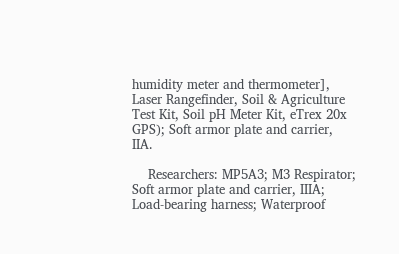humidity meter and thermometer], Laser Rangefinder, Soil & Agriculture Test Kit, Soil pH Meter Kit, eTrex 20x GPS); Soft armor plate and carrier, IIA.

    Researchers: MP5A3; M3 Respirator; Soft armor plate and carrier, IIIA; Load-bearing harness; Waterproof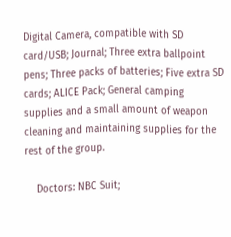Digital Camera, compatible with SD card/USB; Journal; Three extra ballpoint pens; Three packs of batteries; Five extra SD cards; ALICE Pack; General camping supplies and a small amount of weapon cleaning and maintaining supplies for the rest of the group.

    Doctors: NBC Suit;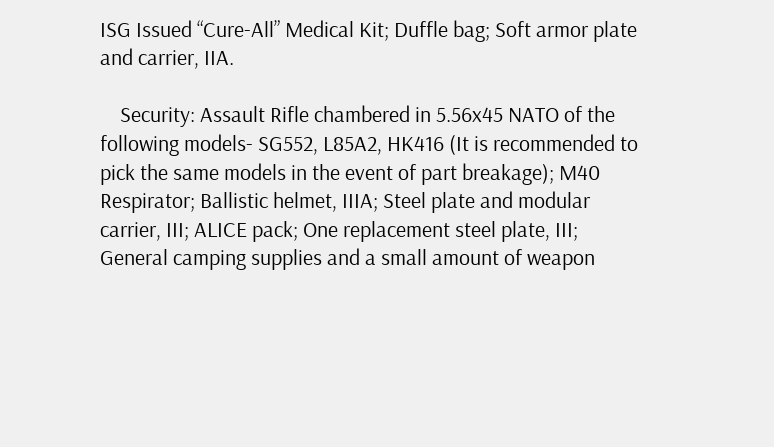ISG Issued “Cure-All” Medical Kit; Duffle bag; Soft armor plate and carrier, IIA.

    Security: Assault Rifle chambered in 5.56x45 NATO of the following models- SG552, L85A2, HK416 (It is recommended to pick the same models in the event of part breakage); M40 Respirator; Ballistic helmet, IIIA; Steel plate and modular carrier, III; ALICE pack; One replacement steel plate, III; General camping supplies and a small amount of weapon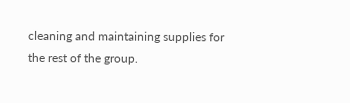cleaning and maintaining supplies for the rest of the group.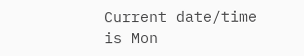Current date/time is Mon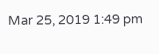Mar 25, 2019 1:49 pm